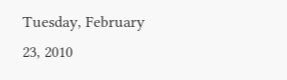Tuesday, February 23, 2010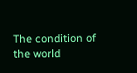The condition of the world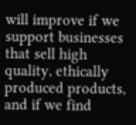will improve if we support businesses that sell high quality, ethically produced products, and if we find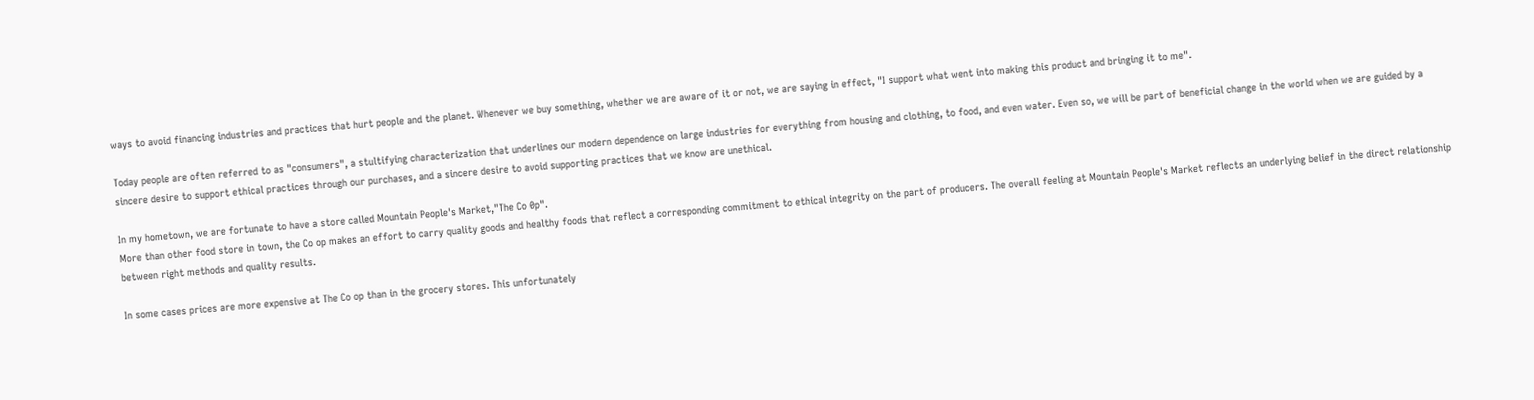ways to avoid financing industries and practices that hurt people and the planet. Whenever we buy something, whether we are aware of it or not, we are saying in effect, "I support what went into making this product and bringing it to me".

Today people are often referred to as "consumers", a stultifying characterization that underlines our modern dependence on large industries for everything from housing and clothing, to food, and even water. Even so, we will be part of beneficial change in the world when we are guided by a sincere desire to support ethical practices through our purchases, and a sincere desire to avoid supporting practices that we know are unethical.

In my hometown, we are fortunate to have a store called Mountain People's Market,"The Co 0p".
More than other food store in town, the Co op makes an effort to carry quality goods and healthy foods that reflect a corresponding commitment to ethical integrity on the part of producers. The overall feeling at Mountain People's Market reflects an underlying belief in the direct relationship between right methods and quality results.

In some cases prices are more expensive at The Co op than in the grocery stores. This unfortunately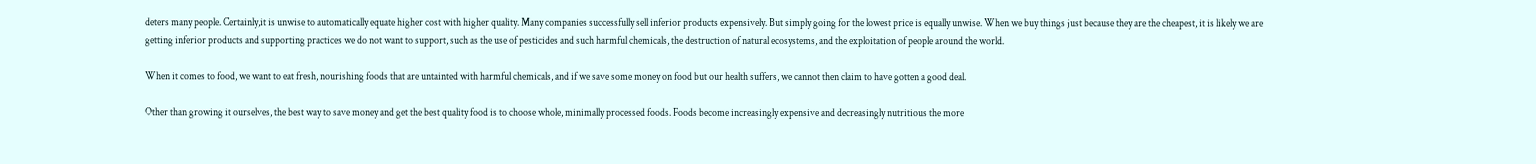deters many people. Certainly,it is unwise to automatically equate higher cost with higher quality. Many companies successfully sell inferior products expensively. But simply going for the lowest price is equally unwise. When we buy things just because they are the cheapest, it is likely we are getting inferior products and supporting practices we do not want to support, such as the use of pesticides and such harmful chemicals, the destruction of natural ecosystems, and the exploitation of people around the world.

When it comes to food, we want to eat fresh, nourishing foods that are untainted with harmful chemicals, and if we save some money on food but our health suffers, we cannot then claim to have gotten a good deal.

Other than growing it ourselves, the best way to save money and get the best quality food is to choose whole, minimally processed foods. Foods become increasingly expensive and decreasingly nutritious the more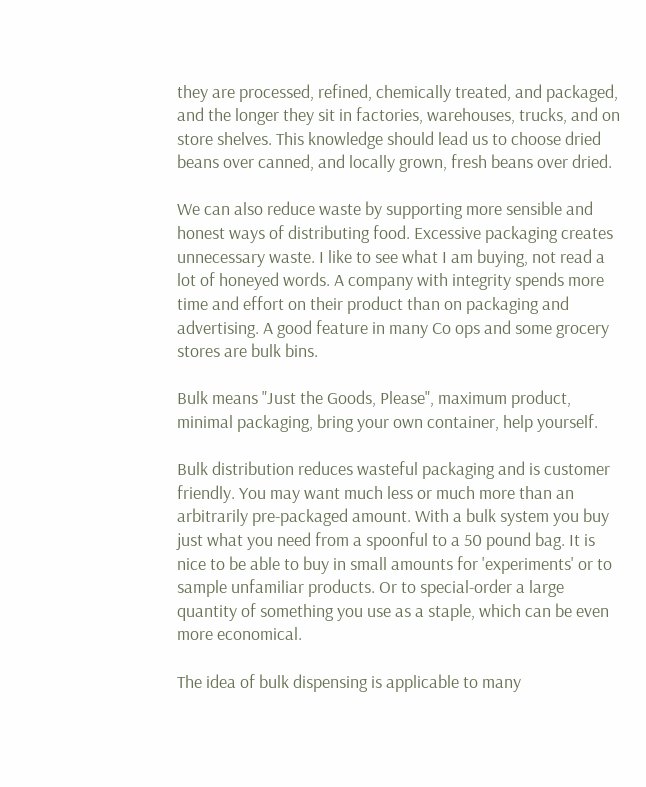they are processed, refined, chemically treated, and packaged, and the longer they sit in factories, warehouses, trucks, and on store shelves. This knowledge should lead us to choose dried beans over canned, and locally grown, fresh beans over dried.

We can also reduce waste by supporting more sensible and honest ways of distributing food. Excessive packaging creates unnecessary waste. I like to see what I am buying, not read a lot of honeyed words. A company with integrity spends more time and effort on their product than on packaging and advertising. A good feature in many Co ops and some grocery stores are bulk bins.

Bulk means "Just the Goods, Please", maximum product, minimal packaging, bring your own container, help yourself.

Bulk distribution reduces wasteful packaging and is customer friendly. You may want much less or much more than an arbitrarily pre-packaged amount. With a bulk system you buy just what you need from a spoonful to a 50 pound bag. It is nice to be able to buy in small amounts for 'experiments' or to sample unfamiliar products. Or to special-order a large quantity of something you use as a staple, which can be even more economical.

The idea of bulk dispensing is applicable to many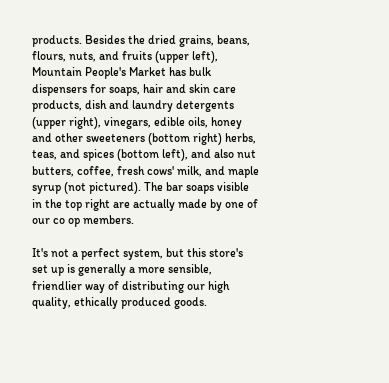products. Besides the dried grains, beans, flours, nuts, and fruits (upper left), Mountain People's Market has bulk dispensers for soaps, hair and skin care products, dish and laundry detergents (upper right), vinegars, edible oils, honey and other sweeteners (bottom right) herbs, teas, and spices (bottom left), and also nut butters, coffee, fresh cows' milk, and maple syrup (not pictured). The bar soaps visible in the top right are actually made by one of our co op members.

It's not a perfect system, but this store's set up is generally a more sensible, friendlier way of distributing our high quality, ethically produced goods.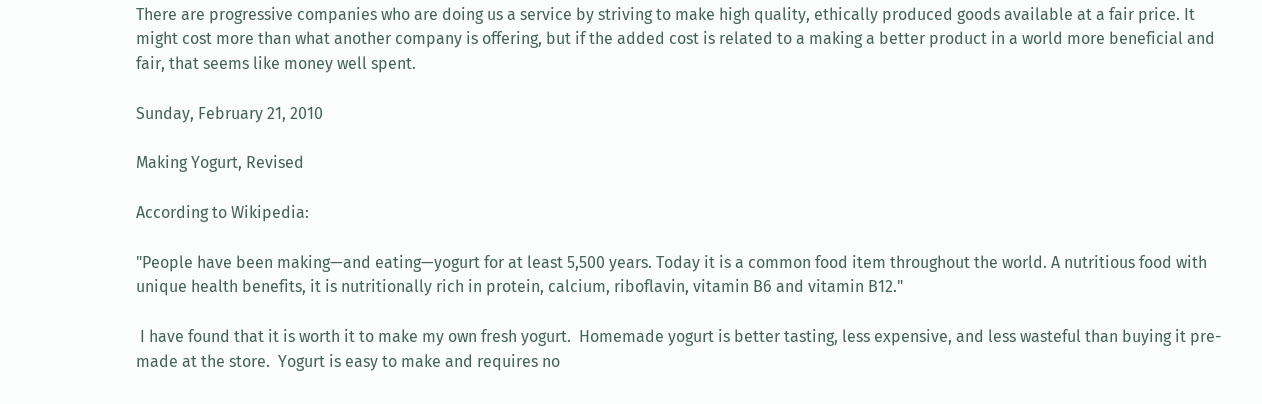There are progressive companies who are doing us a service by striving to make high quality, ethically produced goods available at a fair price. It might cost more than what another company is offering, but if the added cost is related to a making a better product in a world more beneficial and fair, that seems like money well spent.

Sunday, February 21, 2010

Making Yogurt, Revised

According to Wikipedia:

"People have been making—and eating—yogurt for at least 5,500 years. Today it is a common food item throughout the world. A nutritious food with unique health benefits, it is nutritionally rich in protein, calcium, riboflavin, vitamin B6 and vitamin B12."

 I have found that it is worth it to make my own fresh yogurt.  Homemade yogurt is better tasting, less expensive, and less wasteful than buying it pre-made at the store.  Yogurt is easy to make and requires no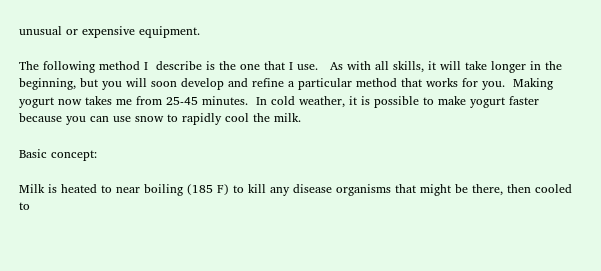unusual or expensive equipment.

The following method I  describe is the one that I use.   As with all skills, it will take longer in the beginning, but you will soon develop and refine a particular method that works for you.  Making yogurt now takes me from 25-45 minutes.  In cold weather, it is possible to make yogurt faster because you can use snow to rapidly cool the milk.

Basic concept:

Milk is heated to near boiling (185 F) to kill any disease organisms that might be there, then cooled to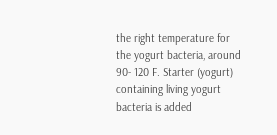the right temperature for the yogurt bacteria, around 90- 120 F. Starter (yogurt) containing living yogurt bacteria is added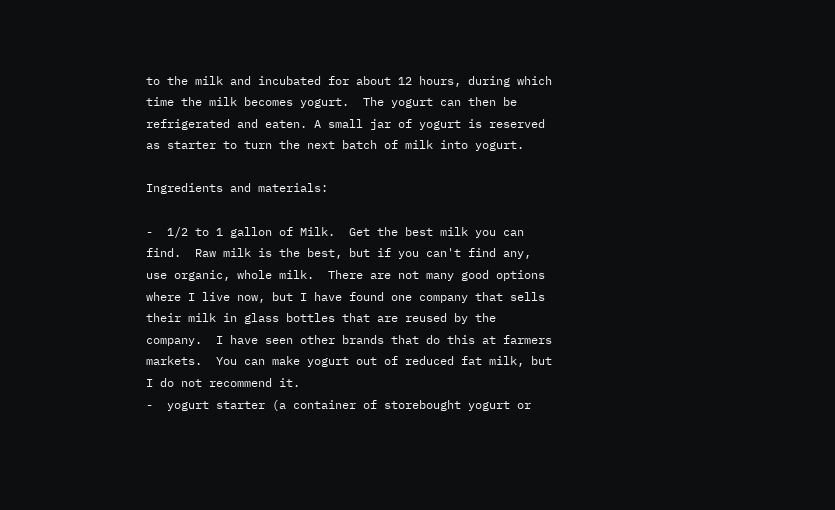to the milk and incubated for about 12 hours, during which time the milk becomes yogurt.  The yogurt can then be refrigerated and eaten. A small jar of yogurt is reserved as starter to turn the next batch of milk into yogurt.

Ingredients and materials:

-  1/2 to 1 gallon of Milk.  Get the best milk you can find.  Raw milk is the best, but if you can't find any, use organic, whole milk.  There are not many good options where I live now, but I have found one company that sells their milk in glass bottles that are reused by the company.  I have seen other brands that do this at farmers markets.  You can make yogurt out of reduced fat milk, but I do not recommend it.
-  yogurt starter (a container of storebought yogurt or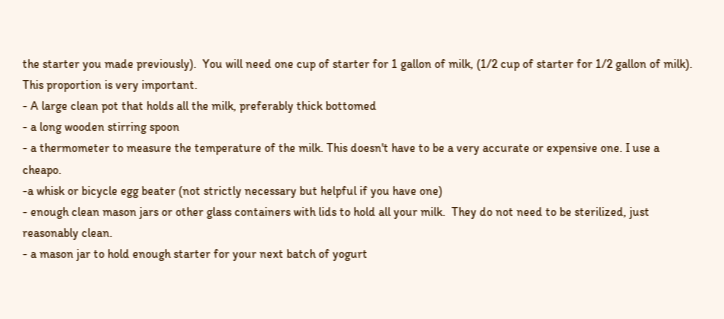the starter you made previously).  You will need one cup of starter for 1 gallon of milk, (1/2 cup of starter for 1/2 gallon of milk).  This proportion is very important.
- A large clean pot that holds all the milk, preferably thick bottomed
- a long wooden stirring spoon
- a thermometer to measure the temperature of the milk. This doesn't have to be a very accurate or expensive one. I use a cheapo.
-a whisk or bicycle egg beater (not strictly necessary but helpful if you have one)
- enough clean mason jars or other glass containers with lids to hold all your milk.  They do not need to be sterilized, just reasonably clean.
- a mason jar to hold enough starter for your next batch of yogurt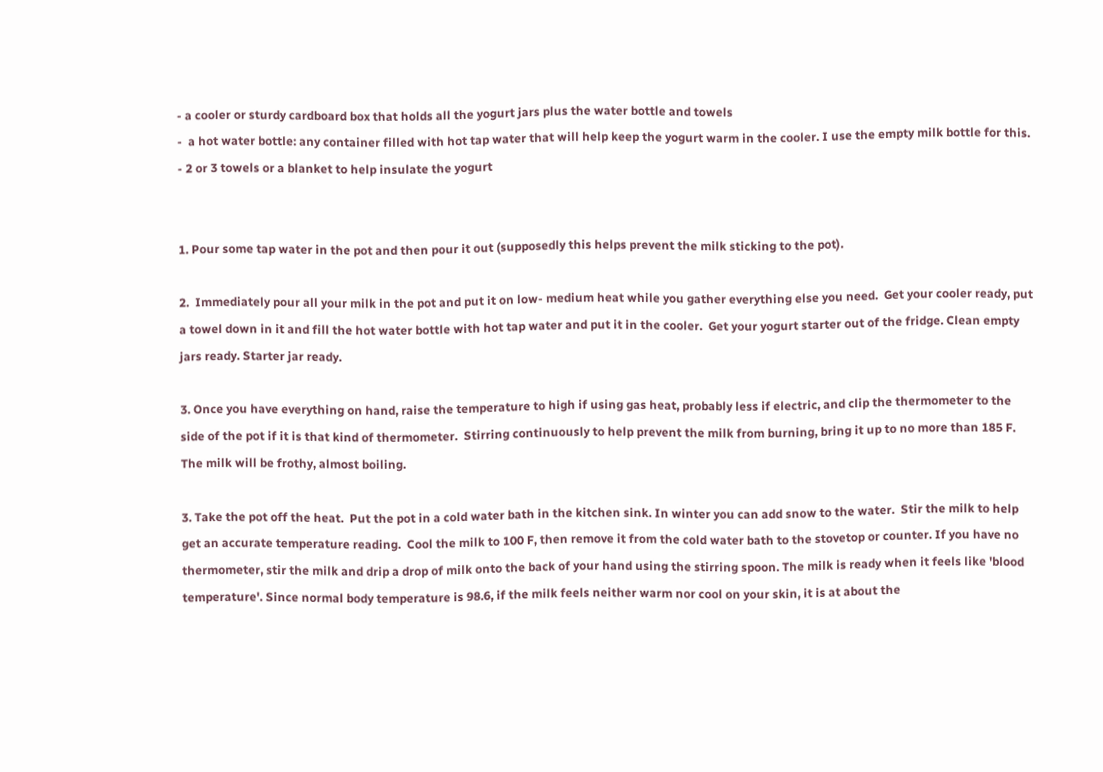- a cooler or sturdy cardboard box that holds all the yogurt jars plus the water bottle and towels
-  a hot water bottle: any container filled with hot tap water that will help keep the yogurt warm in the cooler. I use the empty milk bottle for this.
- 2 or 3 towels or a blanket to help insulate the yogurt


1. Pour some tap water in the pot and then pour it out (supposedly this helps prevent the milk sticking to the pot).

2.  Immediately pour all your milk in the pot and put it on low- medium heat while you gather everything else you need.  Get your cooler ready, put a towel down in it and fill the hot water bottle with hot tap water and put it in the cooler.  Get your yogurt starter out of the fridge. Clean empty jars ready. Starter jar ready.

3. Once you have everything on hand, raise the temperature to high if using gas heat, probably less if electric, and clip the thermometer to the side of the pot if it is that kind of thermometer.  Stirring continuously to help prevent the milk from burning, bring it up to no more than 185 F.  The milk will be frothy, almost boiling.

3. Take the pot off the heat.  Put the pot in a cold water bath in the kitchen sink. In winter you can add snow to the water.  Stir the milk to help get an accurate temperature reading.  Cool the milk to 100 F, then remove it from the cold water bath to the stovetop or counter. If you have no thermometer, stir the milk and drip a drop of milk onto the back of your hand using the stirring spoon. The milk is ready when it feels like 'blood temperature'. Since normal body temperature is 98.6, if the milk feels neither warm nor cool on your skin, it is at about the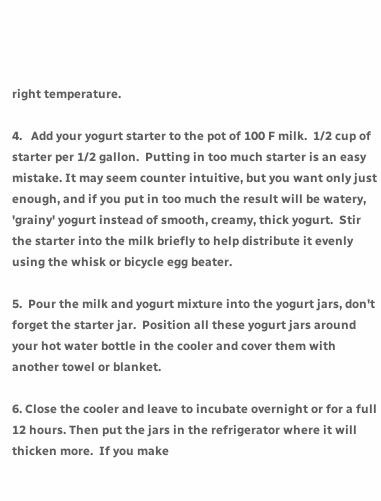right temperature.

4.   Add your yogurt starter to the pot of 100 F milk.  1/2 cup of starter per 1/2 gallon.  Putting in too much starter is an easy mistake. It may seem counter intuitive, but you want only just enough, and if you put in too much the result will be watery, 'grainy' yogurt instead of smooth, creamy, thick yogurt.  Stir the starter into the milk briefly to help distribute it evenly using the whisk or bicycle egg beater.

5.  Pour the milk and yogurt mixture into the yogurt jars, don't forget the starter jar.  Position all these yogurt jars around your hot water bottle in the cooler and cover them with another towel or blanket.

6. Close the cooler and leave to incubate overnight or for a full 12 hours. Then put the jars in the refrigerator where it will thicken more.  If you make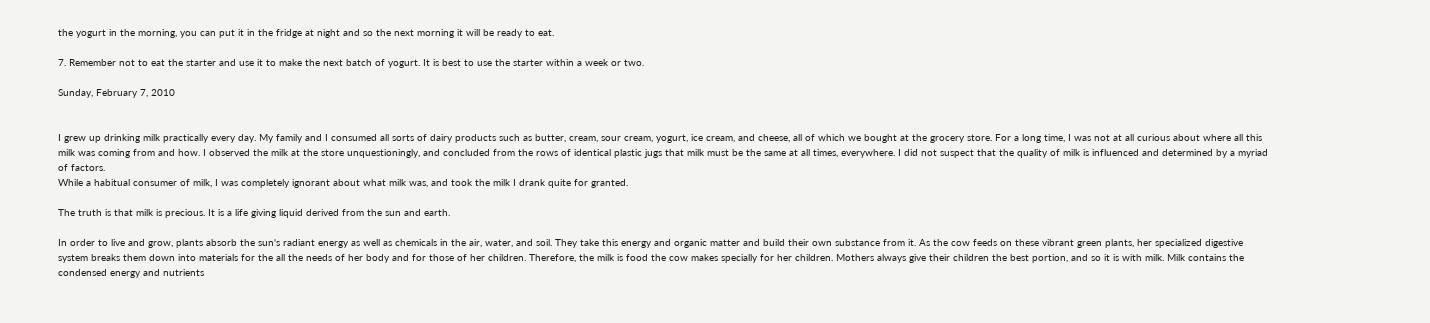the yogurt in the morning, you can put it in the fridge at night and so the next morning it will be ready to eat.

7. Remember not to eat the starter and use it to make the next batch of yogurt. It is best to use the starter within a week or two.

Sunday, February 7, 2010


I grew up drinking milk practically every day. My family and I consumed all sorts of dairy products such as butter, cream, sour cream, yogurt, ice cream, and cheese, all of which we bought at the grocery store. For a long time, I was not at all curious about where all this milk was coming from and how. I observed the milk at the store unquestioningly, and concluded from the rows of identical plastic jugs that milk must be the same at all times, everywhere. I did not suspect that the quality of milk is influenced and determined by a myriad of factors.
While a habitual consumer of milk, I was completely ignorant about what milk was, and took the milk I drank quite for granted.

The truth is that milk is precious. It is a life giving liquid derived from the sun and earth.

In order to live and grow, plants absorb the sun's radiant energy as well as chemicals in the air, water, and soil. They take this energy and organic matter and build their own substance from it. As the cow feeds on these vibrant green plants, her specialized digestive system breaks them down into materials for the all the needs of her body and for those of her children. Therefore, the milk is food the cow makes specially for her children. Mothers always give their children the best portion, and so it is with milk. Milk contains the condensed energy and nutrients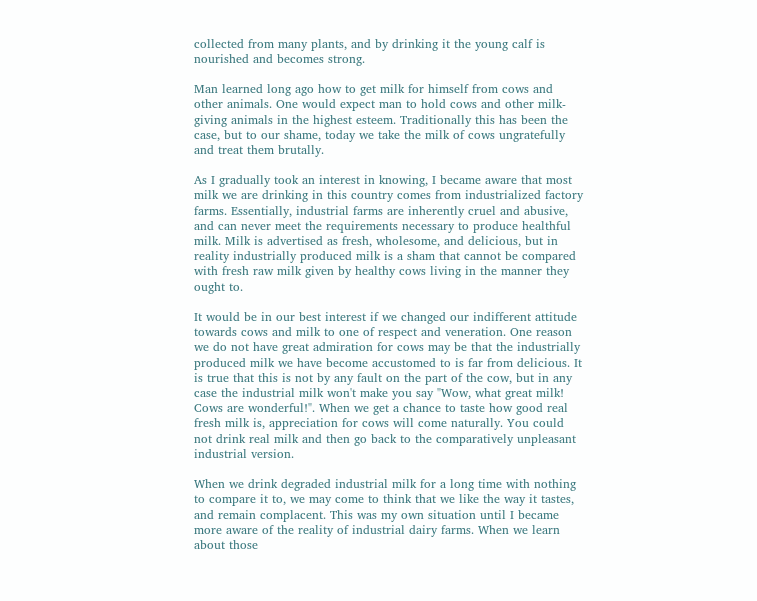collected from many plants, and by drinking it the young calf is nourished and becomes strong.

Man learned long ago how to get milk for himself from cows and other animals. One would expect man to hold cows and other milk-giving animals in the highest esteem. Traditionally this has been the case, but to our shame, today we take the milk of cows ungratefully and treat them brutally.

As I gradually took an interest in knowing, I became aware that most milk we are drinking in this country comes from industrialized factory farms. Essentially, industrial farms are inherently cruel and abusive, and can never meet the requirements necessary to produce healthful milk. Milk is advertised as fresh, wholesome, and delicious, but in reality industrially produced milk is a sham that cannot be compared with fresh raw milk given by healthy cows living in the manner they ought to.

It would be in our best interest if we changed our indifferent attitude towards cows and milk to one of respect and veneration. One reason we do not have great admiration for cows may be that the industrially produced milk we have become accustomed to is far from delicious. It is true that this is not by any fault on the part of the cow, but in any case the industrial milk won't make you say "Wow, what great milk! Cows are wonderful!". When we get a chance to taste how good real fresh milk is, appreciation for cows will come naturally. You could not drink real milk and then go back to the comparatively unpleasant industrial version.

When we drink degraded industrial milk for a long time with nothing to compare it to, we may come to think that we like the way it tastes, and remain complacent. This was my own situation until I became more aware of the reality of industrial dairy farms. When we learn about those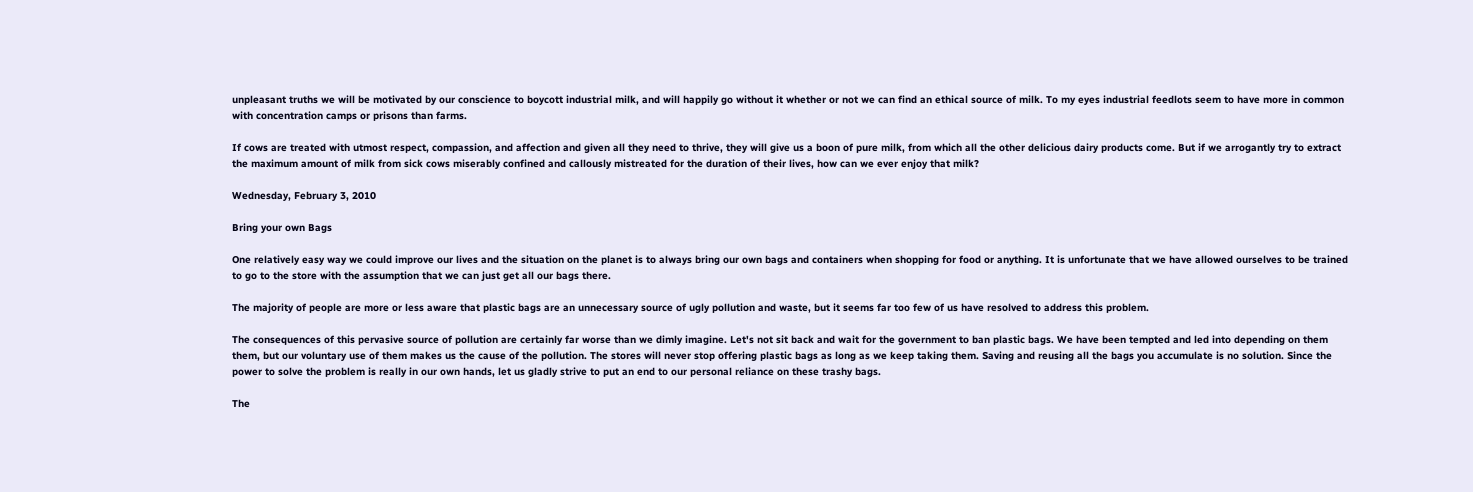unpleasant truths we will be motivated by our conscience to boycott industrial milk, and will happily go without it whether or not we can find an ethical source of milk. To my eyes industrial feedlots seem to have more in common with concentration camps or prisons than farms.

If cows are treated with utmost respect, compassion, and affection and given all they need to thrive, they will give us a boon of pure milk, from which all the other delicious dairy products come. But if we arrogantly try to extract the maximum amount of milk from sick cows miserably confined and callously mistreated for the duration of their lives, how can we ever enjoy that milk?

Wednesday, February 3, 2010

Bring your own Bags

One relatively easy way we could improve our lives and the situation on the planet is to always bring our own bags and containers when shopping for food or anything. It is unfortunate that we have allowed ourselves to be trained to go to the store with the assumption that we can just get all our bags there.

The majority of people are more or less aware that plastic bags are an unnecessary source of ugly pollution and waste, but it seems far too few of us have resolved to address this problem.

The consequences of this pervasive source of pollution are certainly far worse than we dimly imagine. Let's not sit back and wait for the government to ban plastic bags. We have been tempted and led into depending on them them, but our voluntary use of them makes us the cause of the pollution. The stores will never stop offering plastic bags as long as we keep taking them. Saving and reusing all the bags you accumulate is no solution. Since the power to solve the problem is really in our own hands, let us gladly strive to put an end to our personal reliance on these trashy bags.

The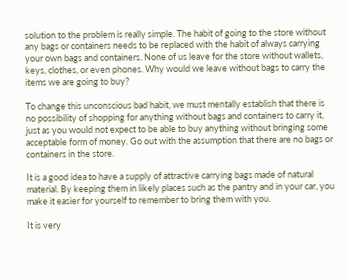solution to the problem is really simple. The habit of going to the store without any bags or containers needs to be replaced with the habit of always carrying your own bags and containers. None of us leave for the store without wallets, keys, clothes, or even phones. Why would we leave without bags to carry the items we are going to buy?

To change this unconscious bad habit, we must mentally establish that there is no possibility of shopping for anything without bags and containers to carry it, just as you would not expect to be able to buy anything without bringing some acceptable form of money. Go out with the assumption that there are no bags or containers in the store.

It is a good idea to have a supply of attractive carrying bags made of natural material. By keeping them in likely places such as the pantry and in your car, you make it easier for yourself to remember to bring them with you.

It is very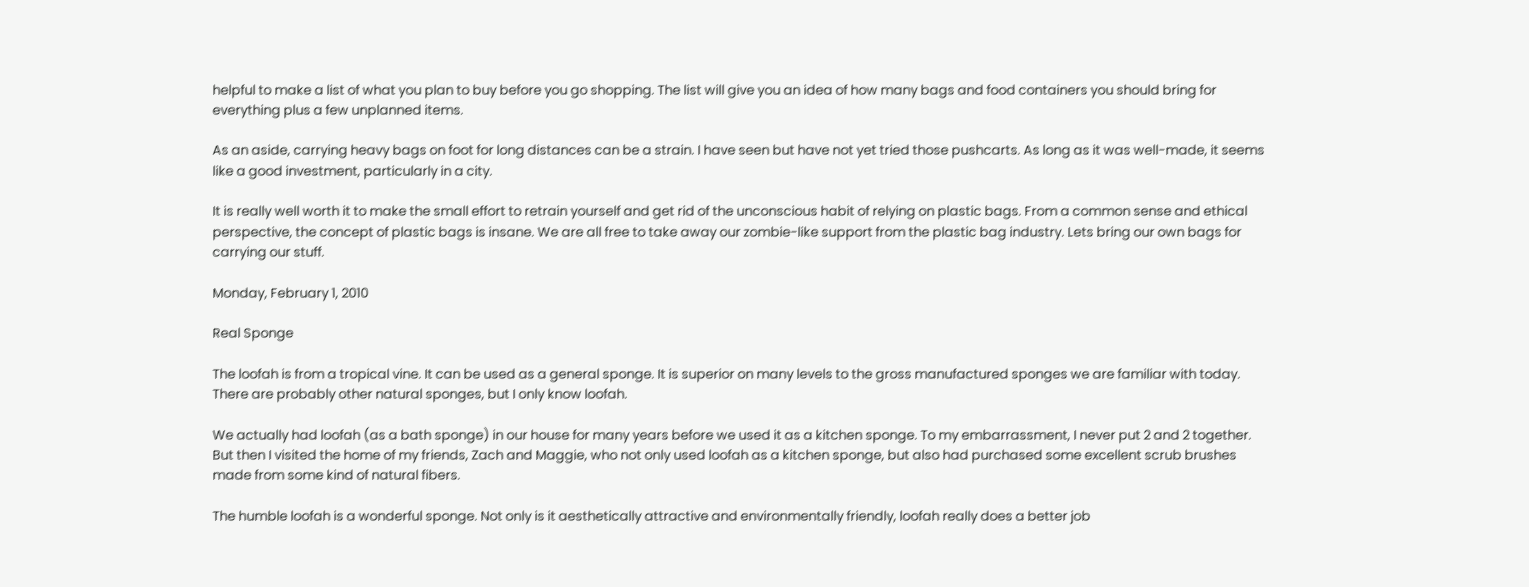helpful to make a list of what you plan to buy before you go shopping. The list will give you an idea of how many bags and food containers you should bring for everything plus a few unplanned items.

As an aside, carrying heavy bags on foot for long distances can be a strain. I have seen but have not yet tried those pushcarts. As long as it was well-made, it seems like a good investment, particularly in a city.

It is really well worth it to make the small effort to retrain yourself and get rid of the unconscious habit of relying on plastic bags. From a common sense and ethical perspective, the concept of plastic bags is insane. We are all free to take away our zombie-like support from the plastic bag industry. Lets bring our own bags for carrying our stuff.

Monday, February 1, 2010

Real Sponge

The loofah is from a tropical vine. It can be used as a general sponge. It is superior on many levels to the gross manufactured sponges we are familiar with today. There are probably other natural sponges, but I only know loofah.

We actually had loofah (as a bath sponge) in our house for many years before we used it as a kitchen sponge. To my embarrassment, I never put 2 and 2 together. But then I visited the home of my friends, Zach and Maggie, who not only used loofah as a kitchen sponge, but also had purchased some excellent scrub brushes made from some kind of natural fibers.

The humble loofah is a wonderful sponge. Not only is it aesthetically attractive and environmentally friendly, loofah really does a better job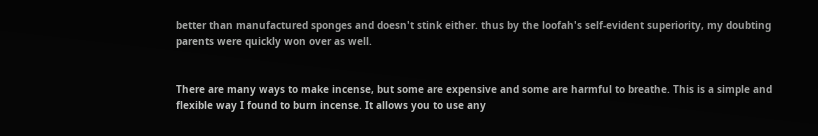better than manufactured sponges and doesn't stink either. thus by the loofah's self-evident superiority, my doubting parents were quickly won over as well.


There are many ways to make incense, but some are expensive and some are harmful to breathe. This is a simple and flexible way I found to burn incense. It allows you to use any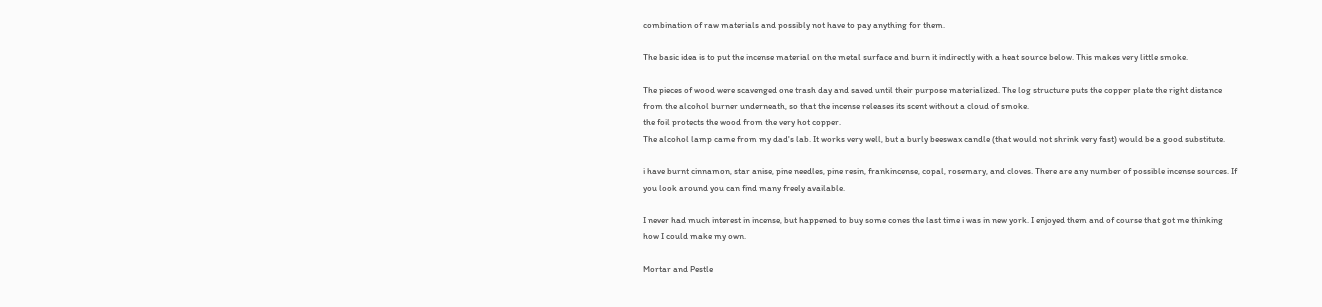combination of raw materials and possibly not have to pay anything for them.

The basic idea is to put the incense material on the metal surface and burn it indirectly with a heat source below. This makes very little smoke.

The pieces of wood were scavenged one trash day and saved until their purpose materialized. The log structure puts the copper plate the right distance from the alcohol burner underneath, so that the incense releases its scent without a cloud of smoke.
the foil protects the wood from the very hot copper.
The alcohol lamp came from my dad's lab. It works very well, but a burly beeswax candle (that would not shrink very fast) would be a good substitute.

i have burnt cinnamon, star anise, pine needles, pine resin, frankincense, copal, rosemary, and cloves. There are any number of possible incense sources. If you look around you can find many freely available.

I never had much interest in incense, but happened to buy some cones the last time i was in new york. I enjoyed them and of course that got me thinking how I could make my own.

Mortar and Pestle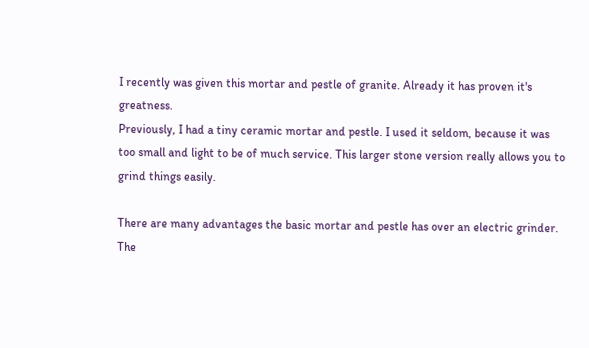I recently was given this mortar and pestle of granite. Already it has proven it's greatness.
Previously, I had a tiny ceramic mortar and pestle. I used it seldom, because it was too small and light to be of much service. This larger stone version really allows you to grind things easily.

There are many advantages the basic mortar and pestle has over an electric grinder.
The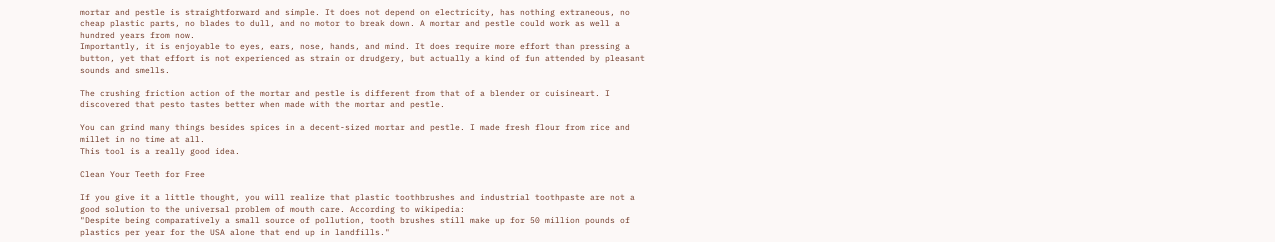mortar and pestle is straightforward and simple. It does not depend on electricity, has nothing extraneous, no cheap plastic parts, no blades to dull, and no motor to break down. A mortar and pestle could work as well a hundred years from now.
Importantly, it is enjoyable to eyes, ears, nose, hands, and mind. It does require more effort than pressing a button, yet that effort is not experienced as strain or drudgery, but actually a kind of fun attended by pleasant sounds and smells.

The crushing friction action of the mortar and pestle is different from that of a blender or cuisineart. I discovered that pesto tastes better when made with the mortar and pestle.

You can grind many things besides spices in a decent-sized mortar and pestle. I made fresh flour from rice and millet in no time at all.
This tool is a really good idea.

Clean Your Teeth for Free

If you give it a little thought, you will realize that plastic toothbrushes and industrial toothpaste are not a good solution to the universal problem of mouth care. According to wikipedia:
"Despite being comparatively a small source of pollution, tooth brushes still make up for 50 million pounds of plastics per year for the USA alone that end up in landfills."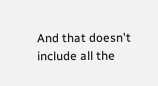And that doesn't include all the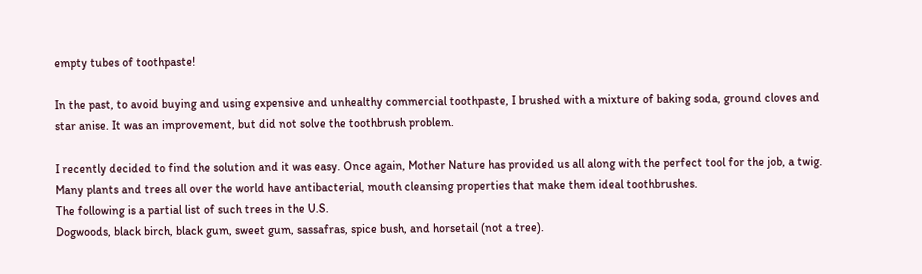empty tubes of toothpaste!

In the past, to avoid buying and using expensive and unhealthy commercial toothpaste, I brushed with a mixture of baking soda, ground cloves and star anise. It was an improvement, but did not solve the toothbrush problem.

I recently decided to find the solution and it was easy. Once again, Mother Nature has provided us all along with the perfect tool for the job, a twig.
Many plants and trees all over the world have antibacterial, mouth cleansing properties that make them ideal toothbrushes.
The following is a partial list of such trees in the U.S.
Dogwoods, black birch, black gum, sweet gum, sassafras, spice bush, and horsetail (not a tree).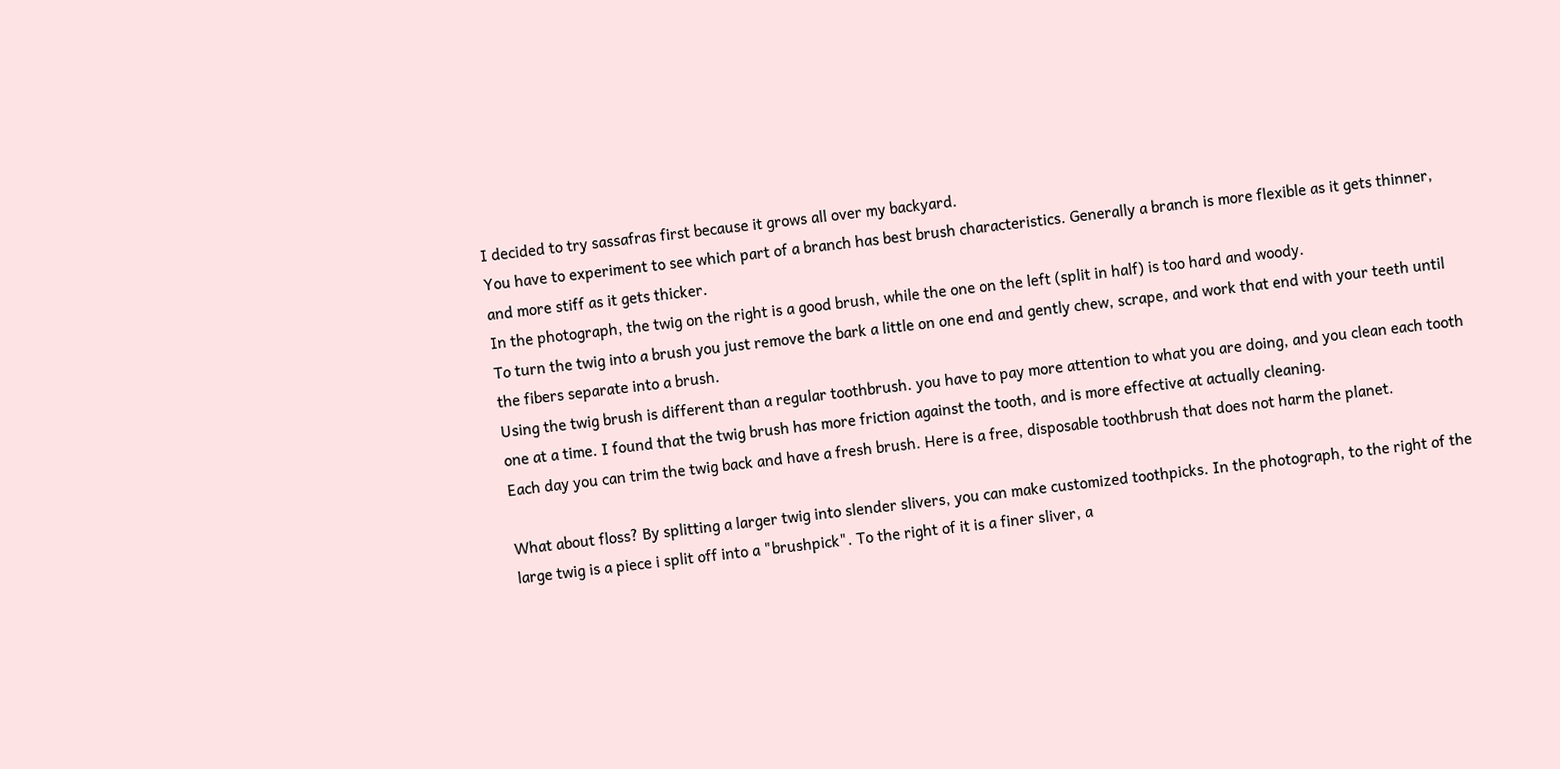I decided to try sassafras first because it grows all over my backyard.
You have to experiment to see which part of a branch has best brush characteristics. Generally a branch is more flexible as it gets thinner, and more stiff as it gets thicker.
In the photograph, the twig on the right is a good brush, while the one on the left (split in half) is too hard and woody.
To turn the twig into a brush you just remove the bark a little on one end and gently chew, scrape, and work that end with your teeth until the fibers separate into a brush.
Using the twig brush is different than a regular toothbrush. you have to pay more attention to what you are doing, and you clean each tooth one at a time. I found that the twig brush has more friction against the tooth, and is more effective at actually cleaning.
Each day you can trim the twig back and have a fresh brush. Here is a free, disposable toothbrush that does not harm the planet.

What about floss? By splitting a larger twig into slender slivers, you can make customized toothpicks. In the photograph, to the right of the large twig is a piece i split off into a "brushpick". To the right of it is a finer sliver, a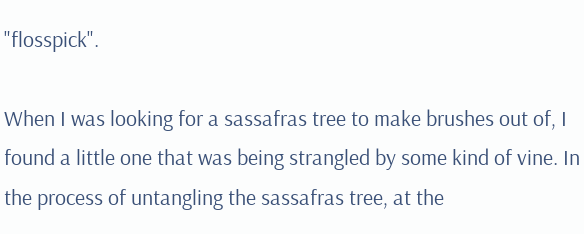"flosspick".

When I was looking for a sassafras tree to make brushes out of, I found a little one that was being strangled by some kind of vine. In the process of untangling the sassafras tree, at the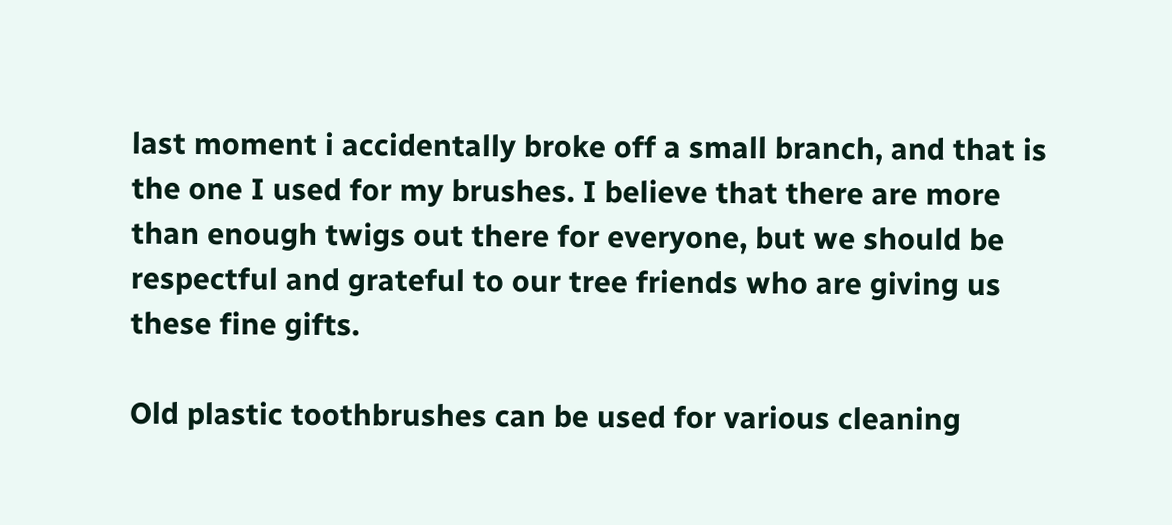last moment i accidentally broke off a small branch, and that is the one I used for my brushes. I believe that there are more than enough twigs out there for everyone, but we should be respectful and grateful to our tree friends who are giving us these fine gifts.

Old plastic toothbrushes can be used for various cleaning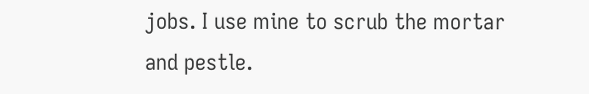jobs. I use mine to scrub the mortar and pestle.